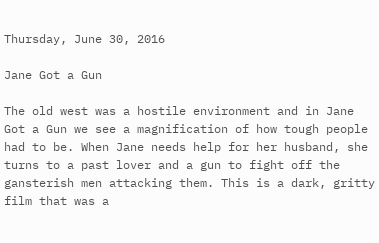Thursday, June 30, 2016

Jane Got a Gun

The old west was a hostile environment and in Jane Got a Gun we see a magnification of how tough people had to be. When Jane needs help for her husband, she turns to a past lover and a gun to fight off the gansterish men attacking them. This is a dark, gritty film that was a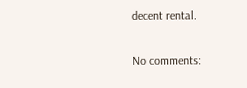decent rental.

No comments: